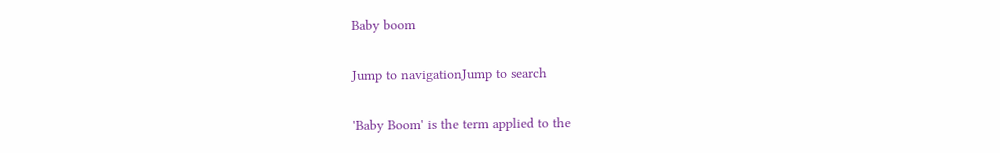Baby boom

Jump to navigationJump to search

'Baby Boom' is the term applied to the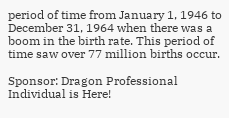period of time from January 1, 1946 to December 31, 1964 when there was a boom in the birth rate. This period of time saw over 77 million births occur.

Sponsor: Dragon Professional Individual is Here!